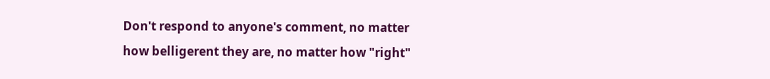Don't respond to anyone's comment, no matter how belligerent they are, no matter how "right"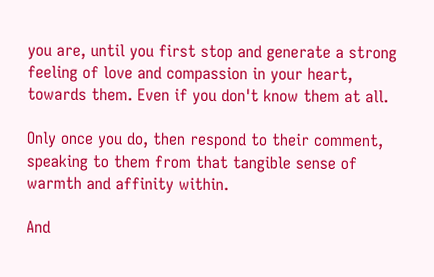you are, until you first stop and generate a strong feeling of love and compassion in your heart, towards them. Even if you don't know them at all.

Only once you do, then respond to their comment, speaking to them from that tangible sense of warmth and affinity within.

And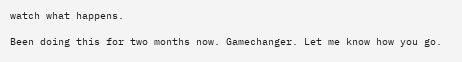watch what happens.

Been doing this for two months now. Gamechanger. Let me know how you go.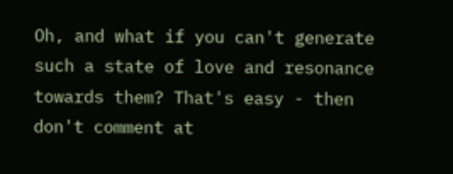Oh, and what if you can't generate such a state of love and resonance towards them? That's easy - then don't comment at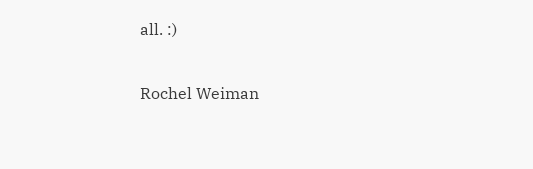all. :)

Rochel Weiman